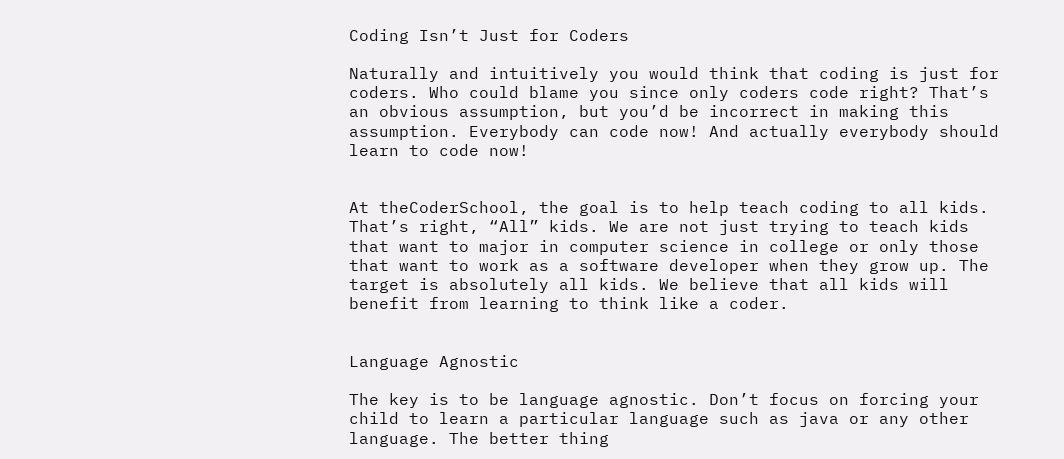Coding Isn’t Just for Coders

Naturally and intuitively you would think that coding is just for coders. Who could blame you since only coders code right? That’s an obvious assumption, but you’d be incorrect in making this assumption. Everybody can code now! And actually everybody should learn to code now!


At theCoderSchool, the goal is to help teach coding to all kids. That’s right, “All” kids. We are not just trying to teach kids that want to major in computer science in college or only those that want to work as a software developer when they grow up. The target is absolutely all kids. We believe that all kids will benefit from learning to think like a coder.


Language Agnostic

The key is to be language agnostic. Don’t focus on forcing your child to learn a particular language such as java or any other language. The better thing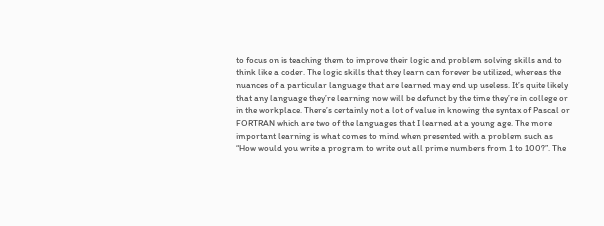to focus on is teaching them to improve their logic and problem solving skills and to think like a coder. The logic skills that they learn can forever be utilized, whereas the nuances of a particular language that are learned may end up useless. It’s quite likely that any language they’re learning now will be defunct by the time they’re in college or in the workplace. There’s certainly not a lot of value in knowing the syntax of Pascal or FORTRAN which are two of the languages that I learned at a young age. The more important learning is what comes to mind when presented with a problem such as “How would you write a program to write out all prime numbers from 1 to 100?”. The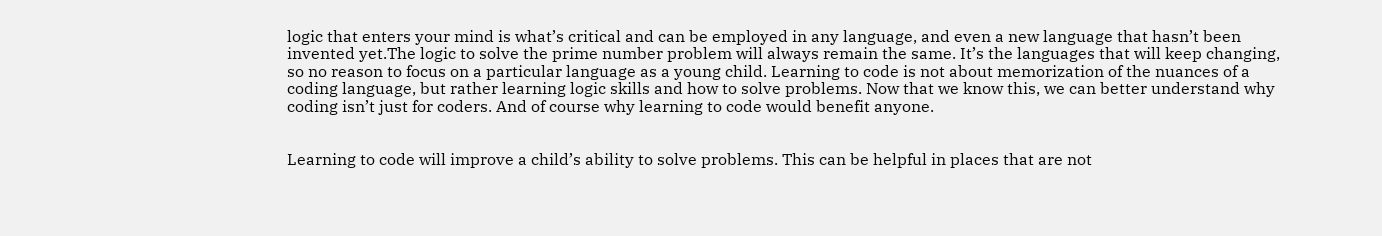logic that enters your mind is what’s critical and can be employed in any language, and even a new language that hasn’t been invented yet.The logic to solve the prime number problem will always remain the same. It’s the languages that will keep changing, so no reason to focus on a particular language as a young child. Learning to code is not about memorization of the nuances of a coding language, but rather learning logic skills and how to solve problems. Now that we know this, we can better understand why coding isn’t just for coders. And of course why learning to code would benefit anyone.


Learning to code will improve a child’s ability to solve problems. This can be helpful in places that are not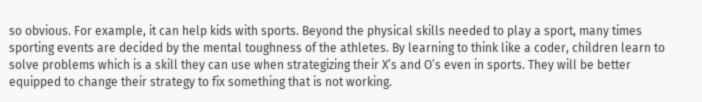so obvious. For example, it can help kids with sports. Beyond the physical skills needed to play a sport, many times sporting events are decided by the mental toughness of the athletes. By learning to think like a coder, children learn to solve problems which is a skill they can use when strategizing their X’s and O’s even in sports. They will be better equipped to change their strategy to fix something that is not working.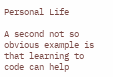Personal Life

A second not so obvious example is that learning to code can help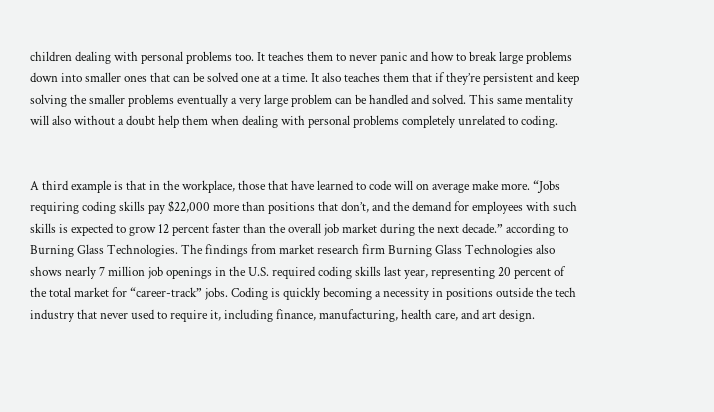children dealing with personal problems too. It teaches them to never panic and how to break large problems down into smaller ones that can be solved one at a time. It also teaches them that if they’re persistent and keep solving the smaller problems eventually a very large problem can be handled and solved. This same mentality will also without a doubt help them when dealing with personal problems completely unrelated to coding.


A third example is that in the workplace, those that have learned to code will on average make more. “Jobs requiring coding skills pay $22,000 more than positions that don’t, and the demand for employees with such skills is expected to grow 12 percent faster than the overall job market during the next decade.” according to Burning Glass Technologies. The findings from market research firm Burning Glass Technologies also shows nearly 7 million job openings in the U.S. required coding skills last year, representing 20 percent of the total market for “career-track” jobs. Coding is quickly becoming a necessity in positions outside the tech industry that never used to require it, including finance, manufacturing, health care, and art design.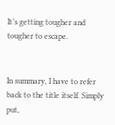It’s getting tougher and tougher to escape.


In summary, I have to refer back to the title itself. Simply put,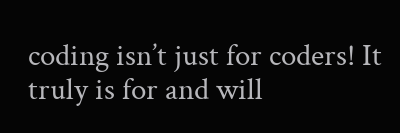coding isn’t just for coders! It
truly is for and will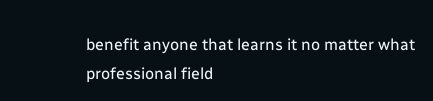benefit anyone that learns it no matter what professional field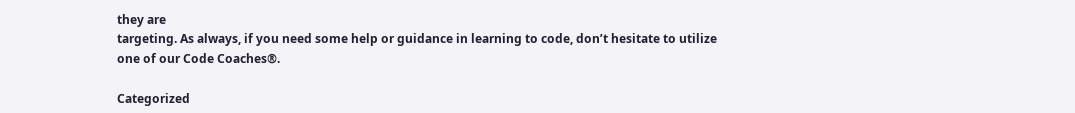they are
targeting. As always, if you need some help or guidance in learning to code, don’t hesitate to utilize one of our Code Coaches®.

Categorized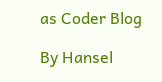as Coder Blog

By Hansel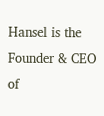Hansel is the Founder & CEO of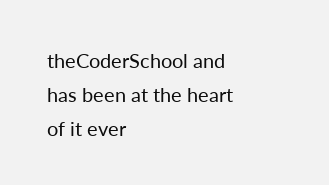theCoderSchool and has been at the heart of it ever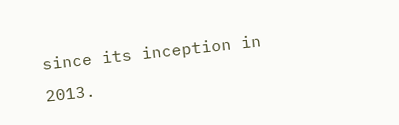since its inception in 2013.